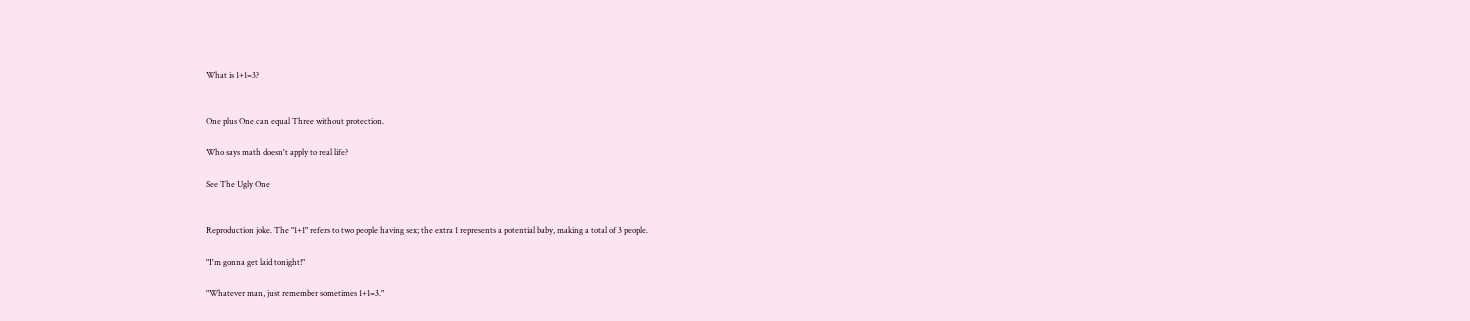What is 1+1=3?


One plus One can equal Three without protection.

Who says math doesn't apply to real life?

See The Ugly One


Reproduction joke. The "1+1" refers to two people having sex; the extra 1 represents a potential baby, making a total of 3 people.

"I'm gonna get laid tonight!"

"Whatever man, just remember sometimes 1+1=3."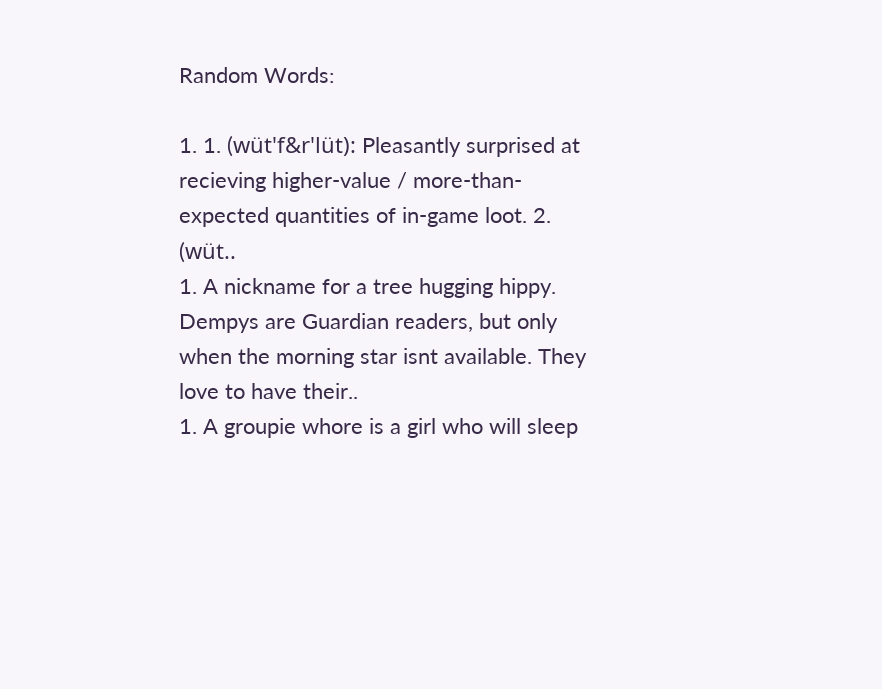Random Words:

1. 1. (wüt'f&r'lüt): Pleasantly surprised at recieving higher-value / more-than-expected quantities of in-game loot. 2. (wüt..
1. A nickname for a tree hugging hippy. Dempys are Guardian readers, but only when the morning star isnt available. They love to have their..
1. A groupie whore is a girl who will sleep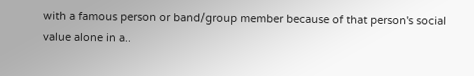with a famous person or band/group member because of that person's social value alone in a..